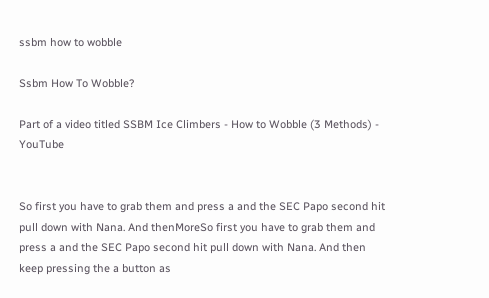ssbm how to wobble

Ssbm How To Wobble?

Part of a video titled SSBM Ice Climbers - How to Wobble (3 Methods) - YouTube


So first you have to grab them and press a and the SEC Papo second hit pull down with Nana. And thenMoreSo first you have to grab them and press a and the SEC Papo second hit pull down with Nana. And then keep pressing the a button as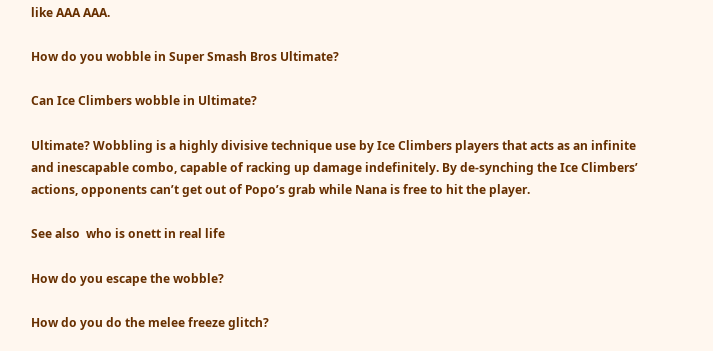like AAA AAA.

How do you wobble in Super Smash Bros Ultimate?

Can Ice Climbers wobble in Ultimate?

Ultimate? Wobbling is a highly divisive technique use by Ice Climbers players that acts as an infinite and inescapable combo, capable of racking up damage indefinitely. By de-synching the Ice Climbers’ actions, opponents can’t get out of Popo’s grab while Nana is free to hit the player.

See also  who is onett in real life

How do you escape the wobble?

How do you do the melee freeze glitch?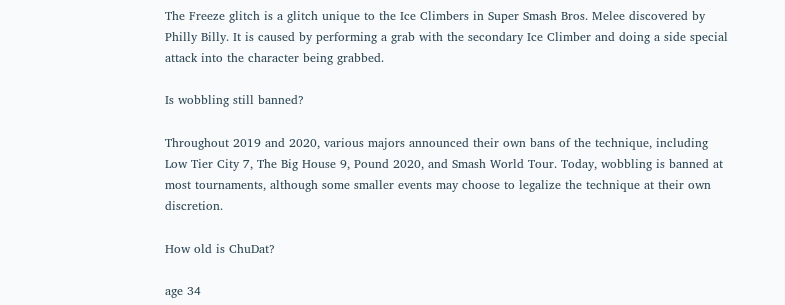The Freeze glitch is a glitch unique to the Ice Climbers in Super Smash Bros. Melee discovered by Philly Billy. It is caused by performing a grab with the secondary Ice Climber and doing a side special attack into the character being grabbed.

Is wobbling still banned?

Throughout 2019 and 2020, various majors announced their own bans of the technique, including Low Tier City 7, The Big House 9, Pound 2020, and Smash World Tour. Today, wobbling is banned at most tournaments, although some smaller events may choose to legalize the technique at their own discretion.

How old is ChuDat?

age 34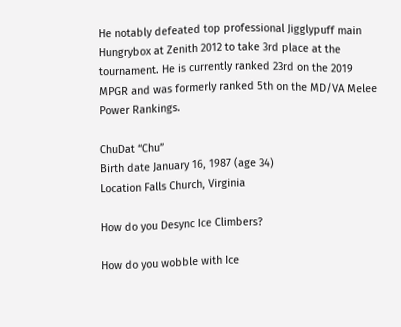He notably defeated top professional Jigglypuff main Hungrybox at Zenith 2012 to take 3rd place at the tournament. He is currently ranked 23rd on the 2019 MPGR and was formerly ranked 5th on the MD/VA Melee Power Rankings.

ChuDat “Chu”
Birth date January 16, 1987 (age 34)
Location Falls Church, Virginia

How do you Desync Ice Climbers?

How do you wobble with Ice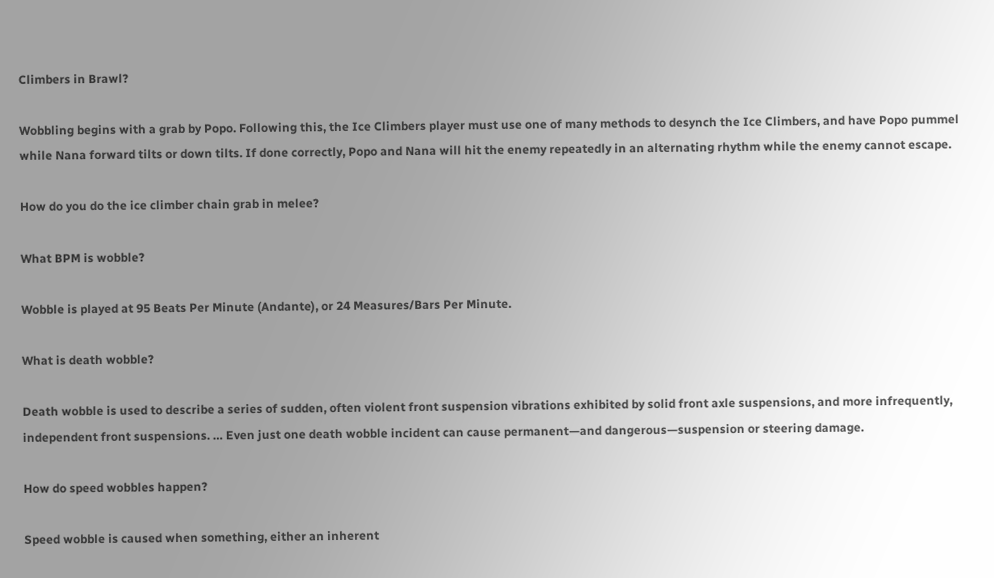Climbers in Brawl?

Wobbling begins with a grab by Popo. Following this, the Ice Climbers player must use one of many methods to desynch the Ice Climbers, and have Popo pummel while Nana forward tilts or down tilts. If done correctly, Popo and Nana will hit the enemy repeatedly in an alternating rhythm while the enemy cannot escape.

How do you do the ice climber chain grab in melee?

What BPM is wobble?

Wobble is played at 95 Beats Per Minute (Andante), or 24 Measures/Bars Per Minute.

What is death wobble?

Death wobble is used to describe a series of sudden, often violent front suspension vibrations exhibited by solid front axle suspensions, and more infrequently, independent front suspensions. … Even just one death wobble incident can cause permanent—and dangerous—suspension or steering damage.

How do speed wobbles happen?

Speed wobble is caused when something, either an inherent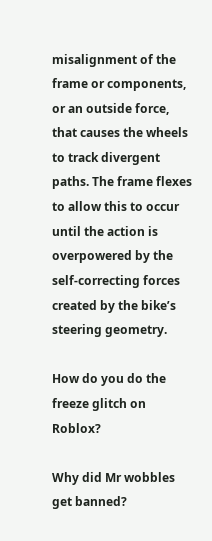misalignment of the frame or components, or an outside force, that causes the wheels to track divergent paths. The frame flexes to allow this to occur until the action is overpowered by the self-correcting forces created by the bike’s steering geometry.

How do you do the freeze glitch on Roblox?

Why did Mr wobbles get banned?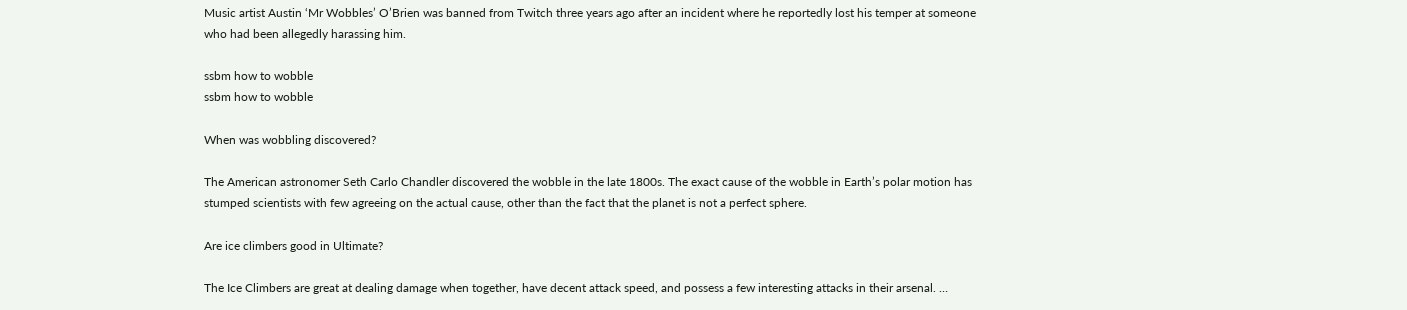Music artist Austin ‘Mr Wobbles’ O’Brien was banned from Twitch three years ago after an incident where he reportedly lost his temper at someone who had been allegedly harassing him.

ssbm how to wobble
ssbm how to wobble

When was wobbling discovered?

The American astronomer Seth Carlo Chandler discovered the wobble in the late 1800s. The exact cause of the wobble in Earth’s polar motion has stumped scientists with few agreeing on the actual cause, other than the fact that the planet is not a perfect sphere.

Are ice climbers good in Ultimate?

The Ice Climbers are great at dealing damage when together, have decent attack speed, and possess a few interesting attacks in their arsenal. …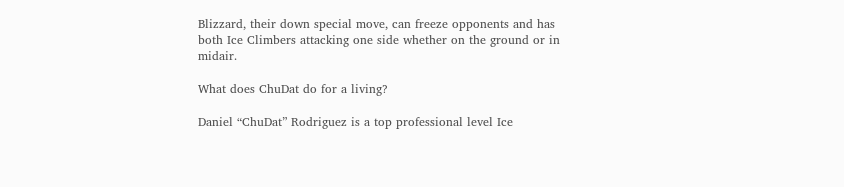Blizzard, their down special move, can freeze opponents and has both Ice Climbers attacking one side whether on the ground or in midair.

What does ChuDat do for a living?

Daniel “ChuDat” Rodriguez is a top professional level Ice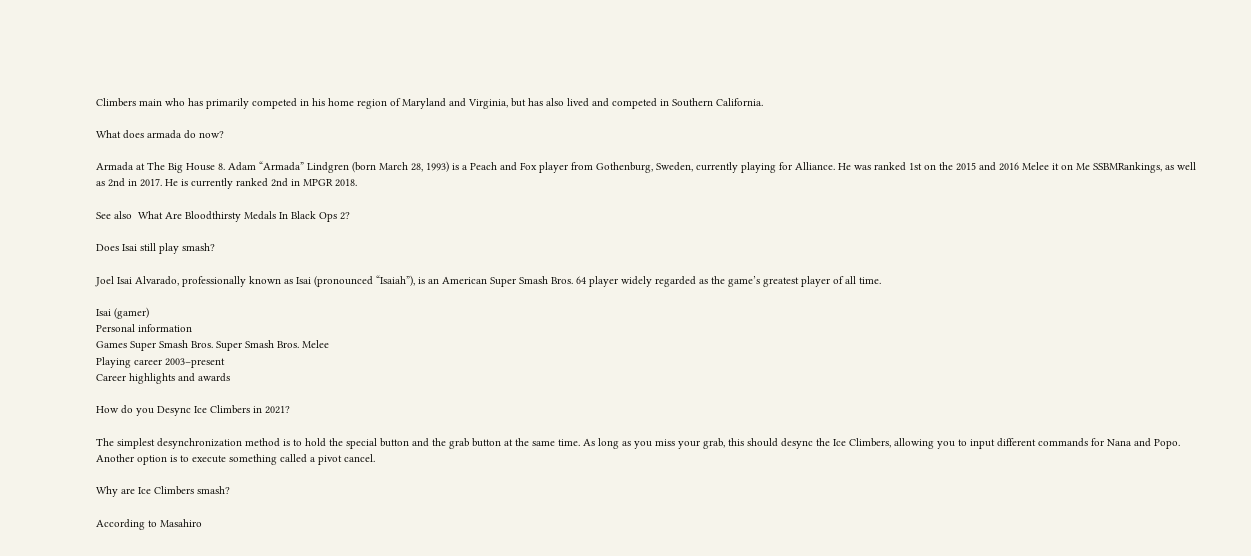Climbers main who has primarily competed in his home region of Maryland and Virginia, but has also lived and competed in Southern California.

What does armada do now?

Armada at The Big House 8. Adam “Armada” Lindgren (born March 28, 1993) is a Peach and Fox player from Gothenburg, Sweden, currently playing for Alliance. He was ranked 1st on the 2015 and 2016 Melee it on Me SSBMRankings, as well as 2nd in 2017. He is currently ranked 2nd in MPGR 2018.

See also  What Are Bloodthirsty Medals In Black Ops 2?

Does Isai still play smash?

Joel Isai Alvarado, professionally known as Isai (pronounced “Isaiah”), is an American Super Smash Bros. 64 player widely regarded as the game’s greatest player of all time.

Isai (gamer)
Personal information
Games Super Smash Bros. Super Smash Bros. Melee
Playing career 2003–present
Career highlights and awards

How do you Desync Ice Climbers in 2021?

The simplest desynchronization method is to hold the special button and the grab button at the same time. As long as you miss your grab, this should desync the Ice Climbers, allowing you to input different commands for Nana and Popo. Another option is to execute something called a pivot cancel.

Why are Ice Climbers smash?

According to Masahiro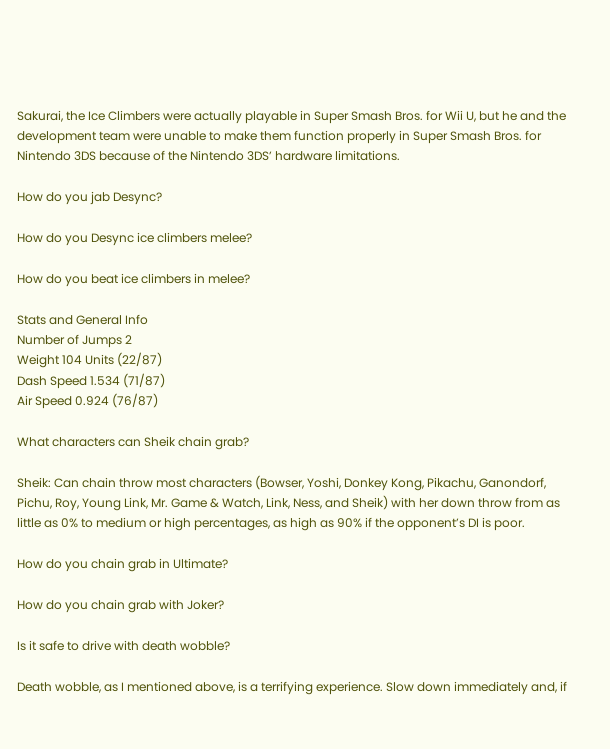Sakurai, the Ice Climbers were actually playable in Super Smash Bros. for Wii U, but he and the development team were unable to make them function properly in Super Smash Bros. for Nintendo 3DS because of the Nintendo 3DS’ hardware limitations.

How do you jab Desync?

How do you Desync ice climbers melee?

How do you beat ice climbers in melee?

Stats and General Info
Number of Jumps 2
Weight 104 Units (22/87)
Dash Speed 1.534 (71/87)
Air Speed 0.924 (76/87)

What characters can Sheik chain grab?

Sheik: Can chain throw most characters (Bowser, Yoshi, Donkey Kong, Pikachu, Ganondorf, Pichu, Roy, Young Link, Mr. Game & Watch, Link, Ness, and Sheik) with her down throw from as little as 0% to medium or high percentages, as high as 90% if the opponent’s DI is poor.

How do you chain grab in Ultimate?

How do you chain grab with Joker?

Is it safe to drive with death wobble?

Death wobble, as I mentioned above, is a terrifying experience. Slow down immediately and, if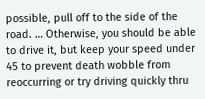possible, pull off to the side of the road. … Otherwise, you should be able to drive it, but keep your speed under 45 to prevent death wobble from reoccurring or try driving quickly thru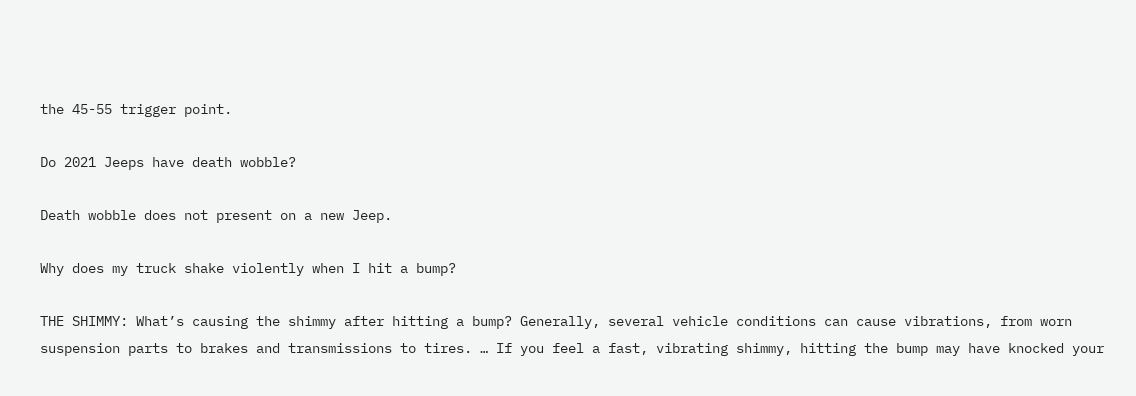the 45-55 trigger point.

Do 2021 Jeeps have death wobble?

Death wobble does not present on a new Jeep.

Why does my truck shake violently when I hit a bump?

THE SHIMMY: What’s causing the shimmy after hitting a bump? Generally, several vehicle conditions can cause vibrations, from worn suspension parts to brakes and transmissions to tires. … If you feel a fast, vibrating shimmy, hitting the bump may have knocked your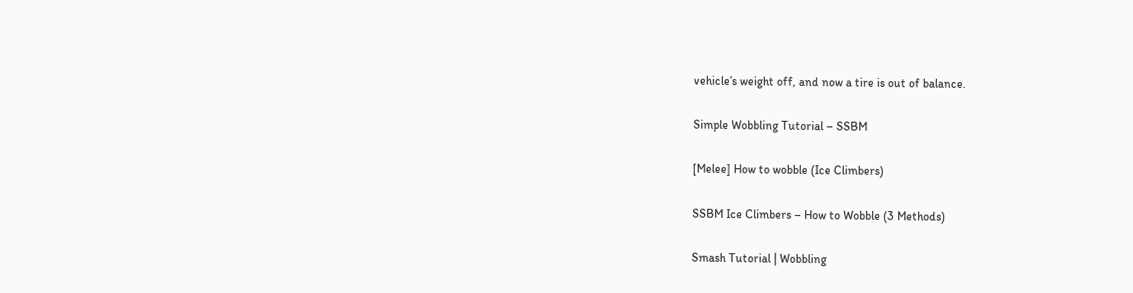vehicle’s weight off, and now a tire is out of balance.

Simple Wobbling Tutorial – SSBM

[Melee] How to wobble (Ice Climbers)

SSBM Ice Climbers – How to Wobble (3 Methods)

Smash Tutorial | Wobbling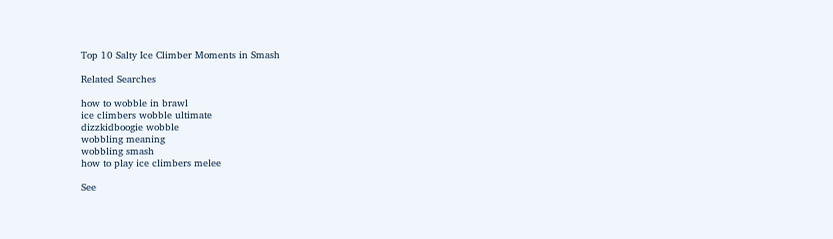Top 10 Salty Ice Climber Moments in Smash

Related Searches

how to wobble in brawl
ice climbers wobble ultimate
dizzkidboogie wobble
wobbling meaning
wobbling smash
how to play ice climbers melee

See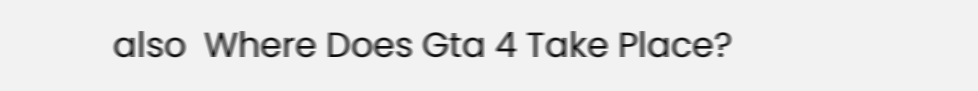also  Where Does Gta 4 Take Place?